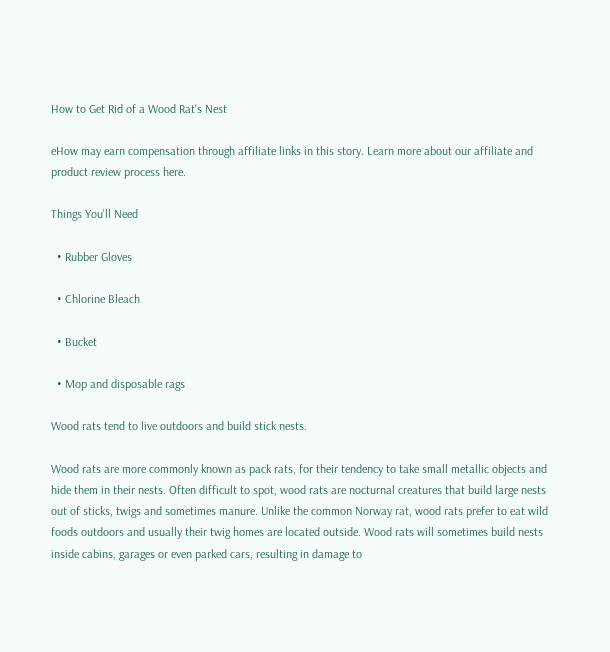How to Get Rid of a Wood Rat's Nest

eHow may earn compensation through affiliate links in this story. Learn more about our affiliate and product review process here.

Things You'll Need

  • Rubber Gloves

  • Chlorine Bleach

  • Bucket

  • Mop and disposable rags

Wood rats tend to live outdoors and build stick nests.

Wood rats are more commonly known as pack rats, for their tendency to take small metallic objects and hide them in their nests. Often difficult to spot, wood rats are nocturnal creatures that build large nests out of sticks, twigs and sometimes manure. Unlike the common Norway rat, wood rats prefer to eat wild foods outdoors and usually their twig homes are located outside. Wood rats will sometimes build nests inside cabins, garages or even parked cars, resulting in damage to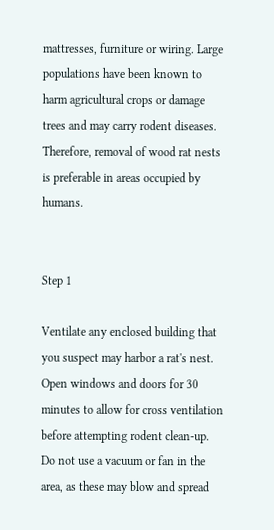mattresses, furniture or wiring. Large populations have been known to harm agricultural crops or damage trees and may carry rodent diseases. Therefore, removal of wood rat nests is preferable in areas occupied by humans.


Step 1

Ventilate any enclosed building that you suspect may harbor a rat's nest. Open windows and doors for 30 minutes to allow for cross ventilation before attempting rodent clean-up. Do not use a vacuum or fan in the area, as these may blow and spread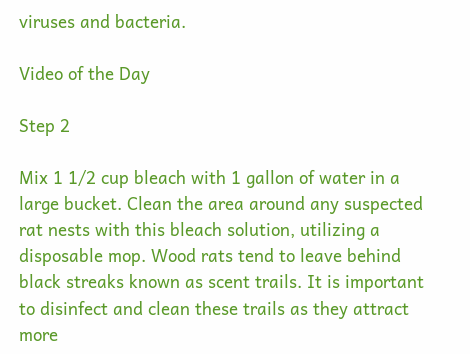viruses and bacteria.

Video of the Day

Step 2

Mix 1 1/2 cup bleach with 1 gallon of water in a large bucket. Clean the area around any suspected rat nests with this bleach solution, utilizing a disposable mop. Wood rats tend to leave behind black streaks known as scent trails. It is important to disinfect and clean these trails as they attract more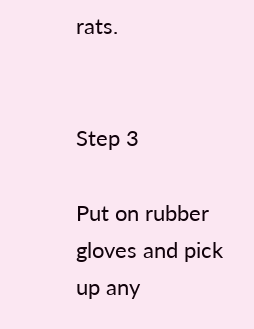rats.


Step 3

Put on rubber gloves and pick up any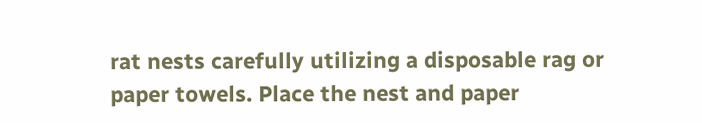rat nests carefully utilizing a disposable rag or paper towels. Place the nest and paper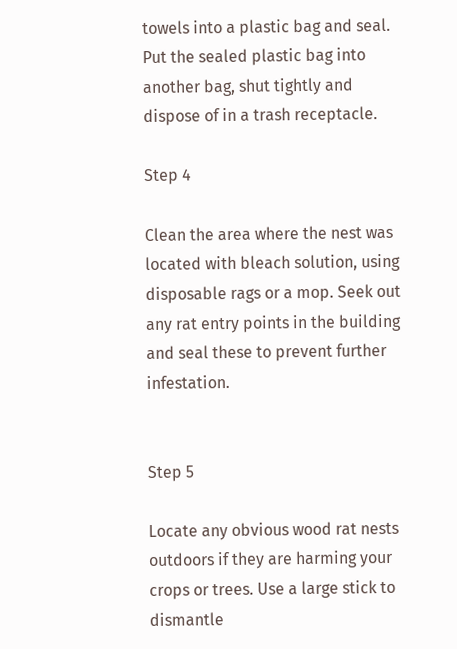towels into a plastic bag and seal. Put the sealed plastic bag into another bag, shut tightly and dispose of in a trash receptacle.

Step 4

Clean the area where the nest was located with bleach solution, using disposable rags or a mop. Seek out any rat entry points in the building and seal these to prevent further infestation.


Step 5

Locate any obvious wood rat nests outdoors if they are harming your crops or trees. Use a large stick to dismantle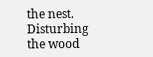the nest. Disturbing the wood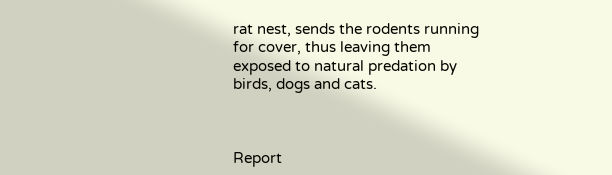rat nest, sends the rodents running for cover, thus leaving them exposed to natural predation by birds, dogs and cats.



Report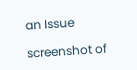an Issue

screenshot of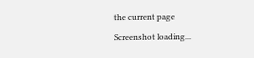the current page

Screenshot loading...